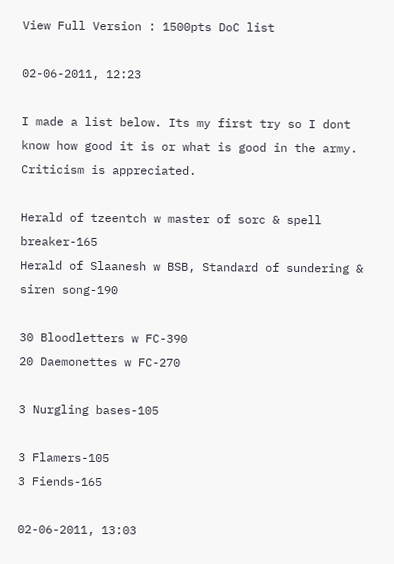View Full Version : 1500pts DoC list

02-06-2011, 12:23

I made a list below. Its my first try so I dont know how good it is or what is good in the army. Criticism is appreciated.

Herald of tzeentch w master of sorc & spell breaker-165
Herald of Slaanesh w BSB, Standard of sundering & siren song-190

30 Bloodletters w FC-390
20 Daemonettes w FC-270

3 Nurgling bases-105

3 Flamers-105
3 Fiends-165

02-06-2011, 13:03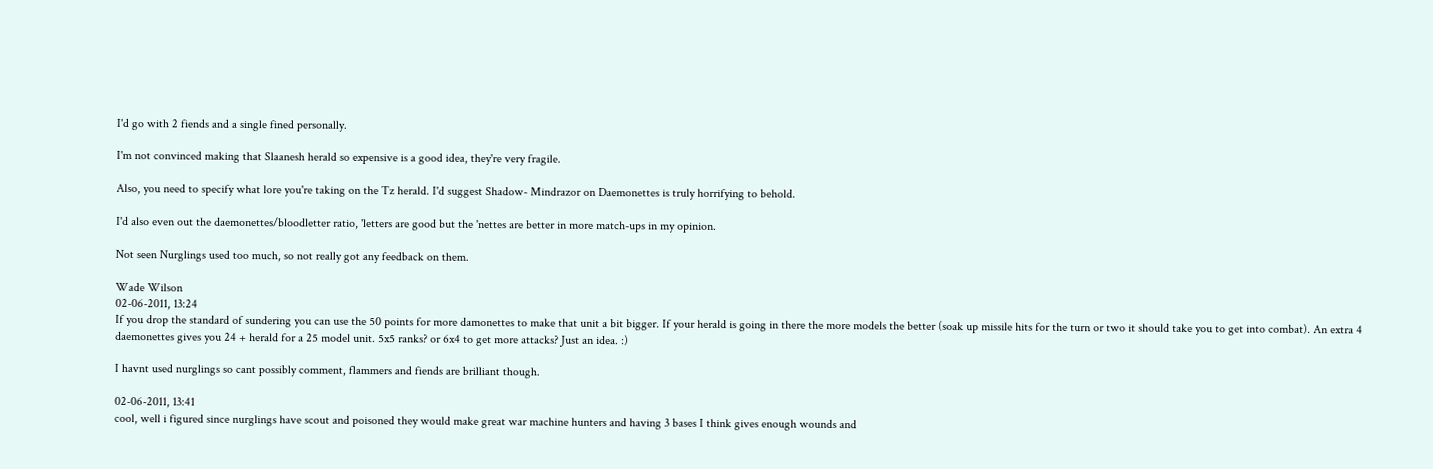I'd go with 2 fiends and a single fined personally.

I'm not convinced making that Slaanesh herald so expensive is a good idea, they're very fragile.

Also, you need to specify what lore you're taking on the Tz herald. I'd suggest Shadow- Mindrazor on Daemonettes is truly horrifying to behold.

I'd also even out the daemonettes/bloodletter ratio, 'letters are good but the 'nettes are better in more match-ups in my opinion.

Not seen Nurglings used too much, so not really got any feedback on them.

Wade Wilson
02-06-2011, 13:24
If you drop the standard of sundering you can use the 50 points for more damonettes to make that unit a bit bigger. If your herald is going in there the more models the better (soak up missile hits for the turn or two it should take you to get into combat). An extra 4 daemonettes gives you 24 + herald for a 25 model unit. 5x5 ranks? or 6x4 to get more attacks? Just an idea. :)

I havnt used nurglings so cant possibly comment, flammers and fiends are brilliant though.

02-06-2011, 13:41
cool, well i figured since nurglings have scout and poisoned they would make great war machine hunters and having 3 bases I think gives enough wounds and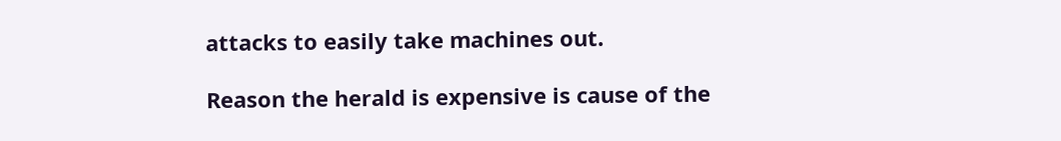attacks to easily take machines out.

Reason the herald is expensive is cause of the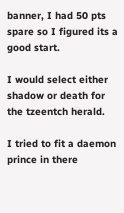banner, I had 50 pts spare so I figured its a good start.

I would select either shadow or death for the tzeentch herald.

I tried to fit a daemon prince in there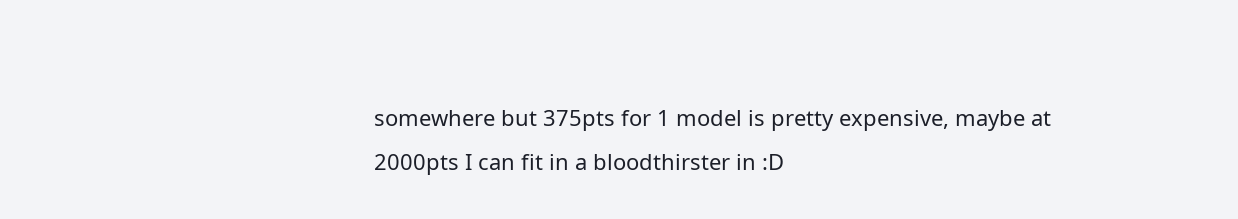somewhere but 375pts for 1 model is pretty expensive, maybe at 2000pts I can fit in a bloodthirster in :D